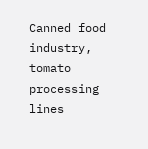Canned food industry, tomato processing lines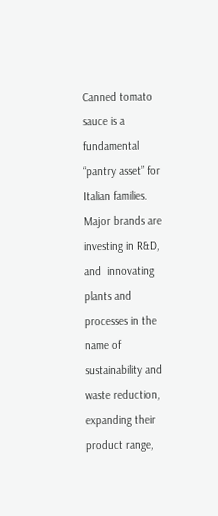Canned tomato sauce is a fundamental “pantry asset” for Italian families. Major brands are investing in R&D, and  innovating plants and processes in the name of sustainability and waste reduction, expanding their product range,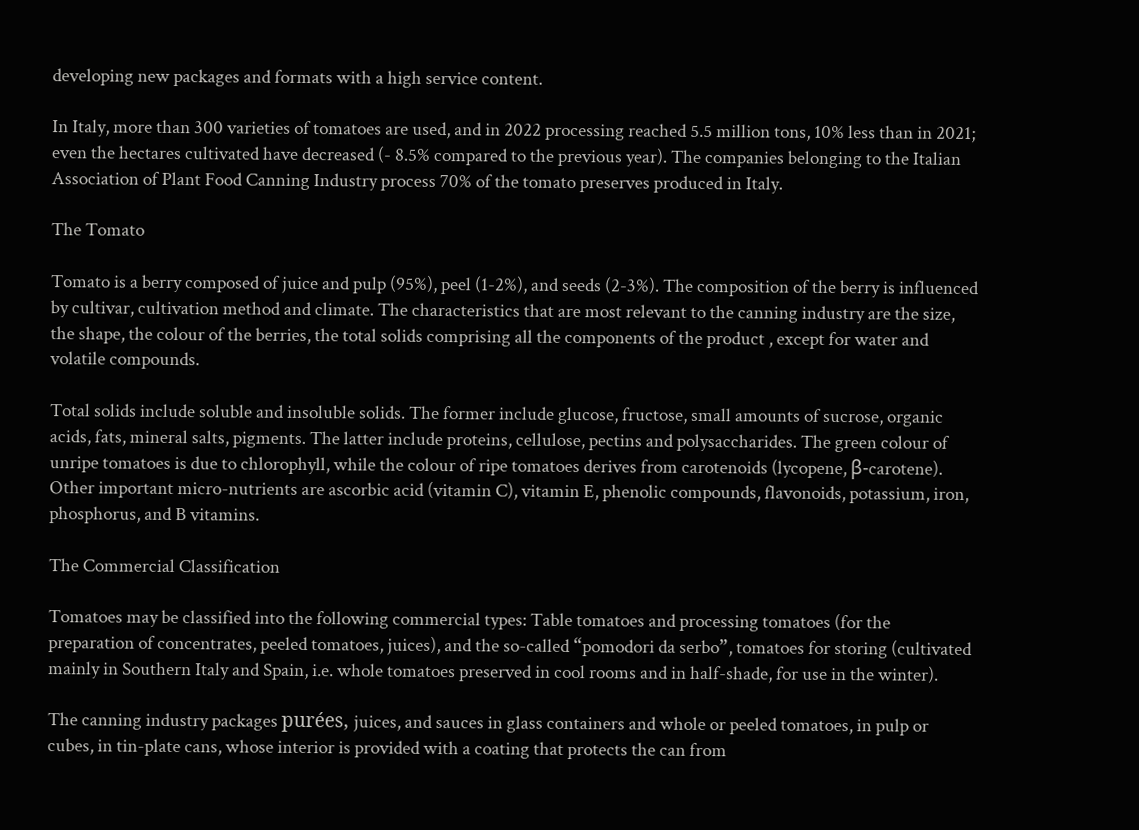developing new packages and formats with a high service content.

In Italy, more than 300 varieties of tomatoes are used, and in 2022 processing reached 5.5 million tons, 10% less than in 2021; even the hectares cultivated have decreased (- 8.5% compared to the previous year). The companies belonging to the Italian Association of Plant Food Canning Industry process 70% of the tomato preserves produced in Italy.

The Tomato

Tomato is a berry composed of juice and pulp (95%), peel (1-2%), and seeds (2-3%). The composition of the berry is influenced by cultivar, cultivation method and climate. The characteristics that are most relevant to the canning industry are the size, the shape, the colour of the berries, the total solids comprising all the components of the product , except for water and volatile compounds.

Total solids include soluble and insoluble solids. The former include glucose, fructose, small amounts of sucrose, organic acids, fats, mineral salts, pigments. The latter include proteins, cellulose, pectins and polysaccharides. The green colour of unripe tomatoes is due to chlorophyll, while the colour of ripe tomatoes derives from carotenoids (lycopene, β-carotene). Other important micro-nutrients are ascorbic acid (vitamin C), vitamin E, phenolic compounds, flavonoids, potassium, iron, phosphorus, and B vitamins.

The Commercial Classification

Tomatoes may be classified into the following commercial types: Table tomatoes and processing tomatoes (for the preparation of concentrates, peeled tomatoes, juices), and the so-called “pomodori da serbo”, tomatoes for storing (cultivated mainly in Southern Italy and Spain, i.e. whole tomatoes preserved in cool rooms and in half-shade, for use in the winter).

The canning industry packages purées, juices, and sauces in glass containers and whole or peeled tomatoes, in pulp or cubes, in tin-plate cans, whose interior is provided with a coating that protects the can from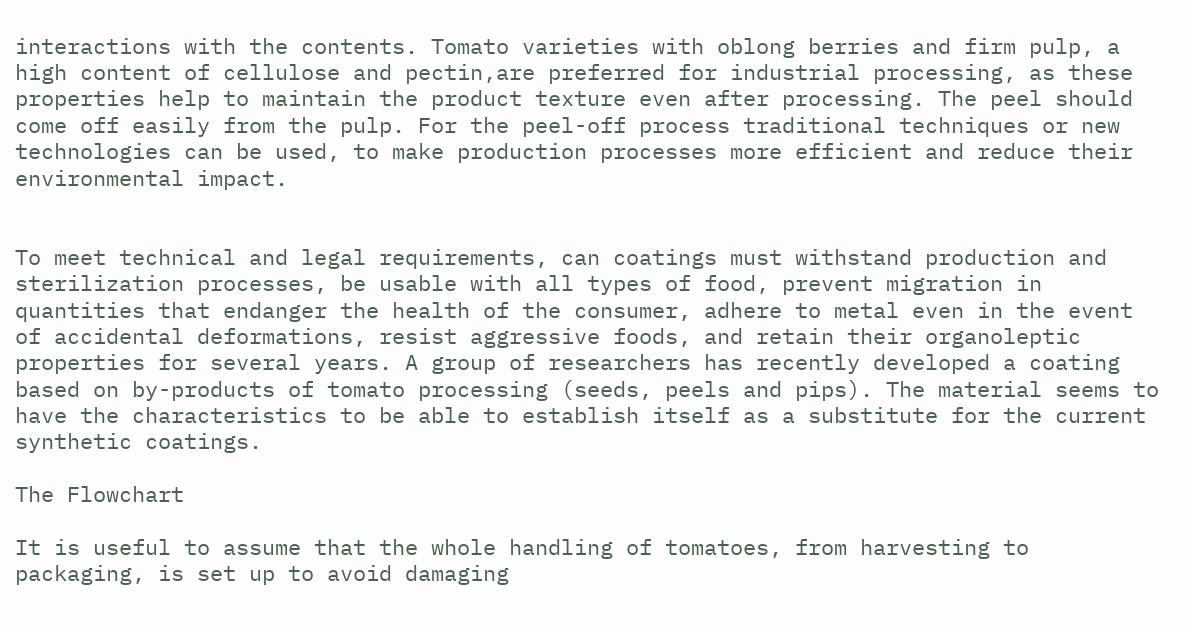interactions with the contents. Tomato varieties with oblong berries and firm pulp, a high content of cellulose and pectin,are preferred for industrial processing, as these properties help to maintain the product texture even after processing. The peel should come off easily from the pulp. For the peel-off process traditional techniques or new technologies can be used, to make production processes more efficient and reduce their environmental impact.


To meet technical and legal requirements, can coatings must withstand production and sterilization processes, be usable with all types of food, prevent migration in quantities that endanger the health of the consumer, adhere to metal even in the event of accidental deformations, resist aggressive foods, and retain their organoleptic properties for several years. A group of researchers has recently developed a coating based on by-products of tomato processing (seeds, peels and pips). The material seems to have the characteristics to be able to establish itself as a substitute for the current synthetic coatings.

The Flowchart

It is useful to assume that the whole handling of tomatoes, from harvesting to packaging, is set up to avoid damaging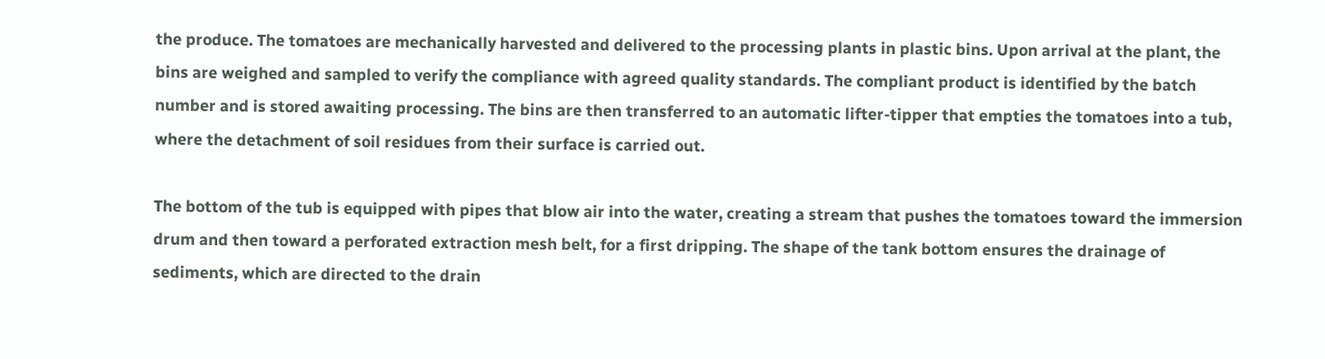the produce. The tomatoes are mechanically harvested and delivered to the processing plants in plastic bins. Upon arrival at the plant, the bins are weighed and sampled to verify the compliance with agreed quality standards. The compliant product is identified by the batch number and is stored awaiting processing. The bins are then transferred to an automatic lifter-tipper that empties the tomatoes into a tub, where the detachment of soil residues from their surface is carried out.

The bottom of the tub is equipped with pipes that blow air into the water, creating a stream that pushes the tomatoes toward the immersion drum and then toward a perforated extraction mesh belt, for a first dripping. The shape of the tank bottom ensures the drainage of sediments, which are directed to the drain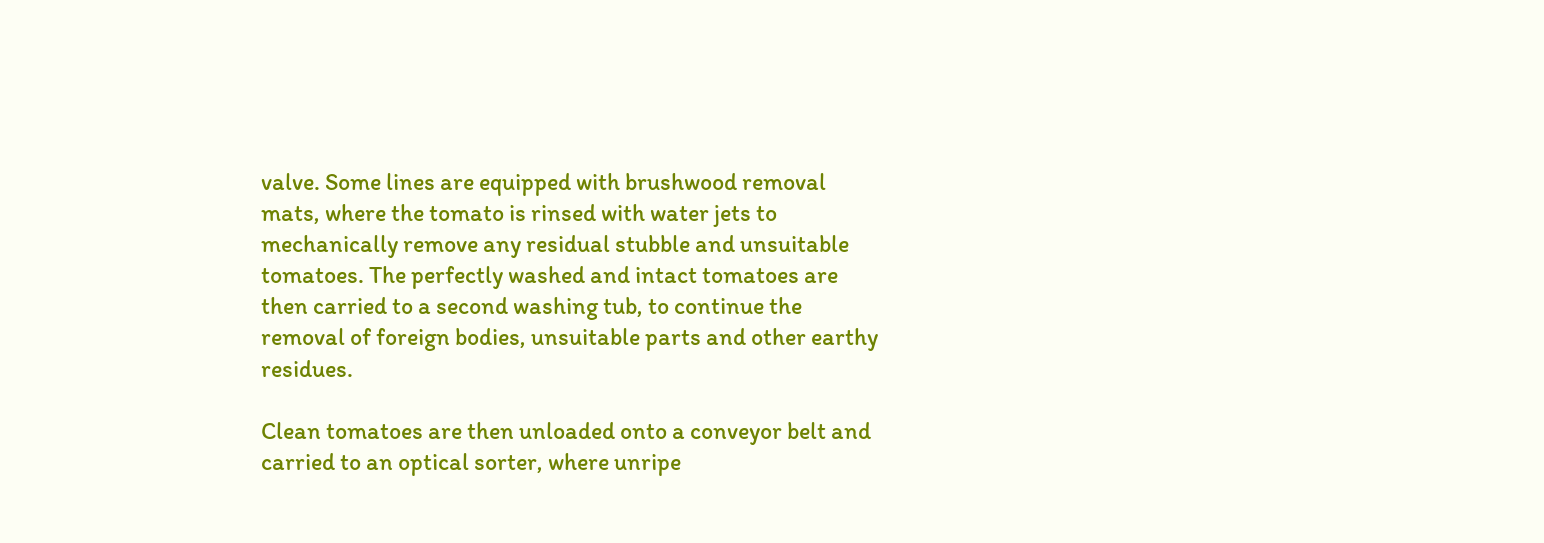valve. Some lines are equipped with brushwood removal mats, where the tomato is rinsed with water jets to mechanically remove any residual stubble and unsuitable tomatoes. The perfectly washed and intact tomatoes are then carried to a second washing tub, to continue the removal of foreign bodies, unsuitable parts and other earthy residues.

Clean tomatoes are then unloaded onto a conveyor belt and carried to an optical sorter, where unripe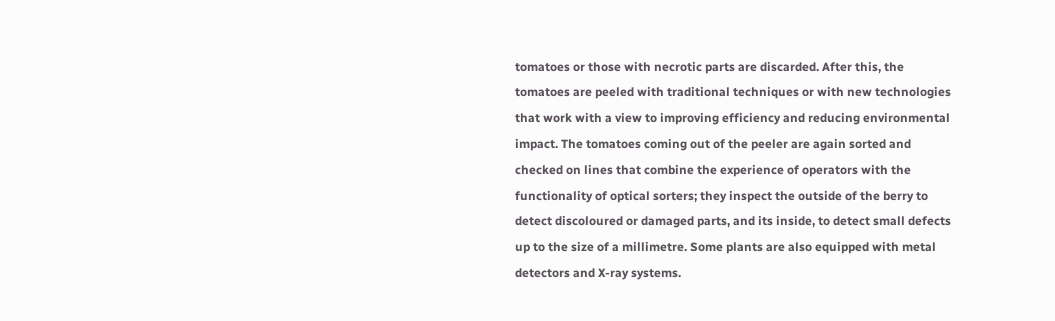tomatoes or those with necrotic parts are discarded. After this, the tomatoes are peeled with traditional techniques or with new technologies that work with a view to improving efficiency and reducing environmental impact. The tomatoes coming out of the peeler are again sorted and checked on lines that combine the experience of operators with the functionality of optical sorters; they inspect the outside of the berry to detect discoloured or damaged parts, and its inside, to detect small defects up to the size of a millimetre. Some plants are also equipped with metal detectors and X-ray systems.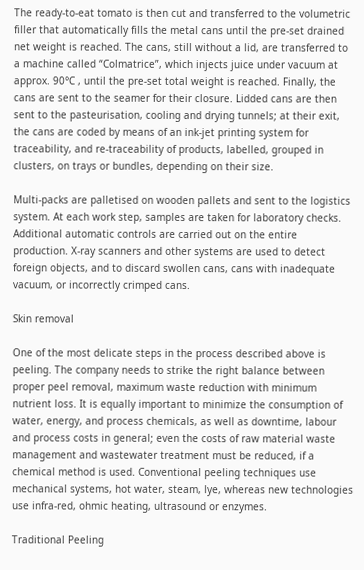The ready-to-eat tomato is then cut and transferred to the volumetric filler that automatically fills the metal cans until the pre-set drained net weight is reached. The cans, still without a lid, are transferred to a machine called “Colmatrice”, which injects juice under vacuum at approx. 90°C , until the pre-set total weight is reached. Finally, the cans are sent to the seamer for their closure. Lidded cans are then sent to the pasteurisation, cooling and drying tunnels; at their exit, the cans are coded by means of an ink-jet printing system for traceability, and re-traceability of products, labelled, grouped in clusters, on trays or bundles, depending on their size.

Multi-packs are palletised on wooden pallets and sent to the logistics system. At each work step, samples are taken for laboratory checks. Additional automatic controls are carried out on the entire production. X-ray scanners and other systems are used to detect foreign objects, and to discard swollen cans, cans with inadequate vacuum, or incorrectly crimped cans.

Skin removal

One of the most delicate steps in the process described above is peeling. The company needs to strike the right balance between proper peel removal, maximum waste reduction with minimum nutrient loss. It is equally important to minimize the consumption of water, energy, and process chemicals, as well as downtime, labour and process costs in general; even the costs of raw material waste management and wastewater treatment must be reduced, if a chemical method is used. Conventional peeling techniques use mechanical systems, hot water, steam, lye, whereas new technologies use infra-red, ohmic heating, ultrasound or enzymes.

Traditional Peeling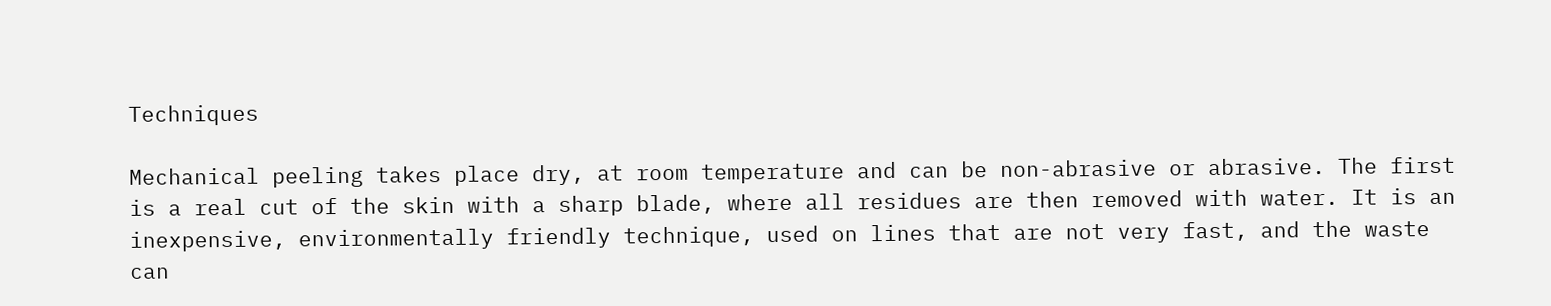Techniques

Mechanical peeling takes place dry, at room temperature and can be non-abrasive or abrasive. The first is a real cut of the skin with a sharp blade, where all residues are then removed with water. It is an inexpensive, environmentally friendly technique, used on lines that are not very fast, and the waste can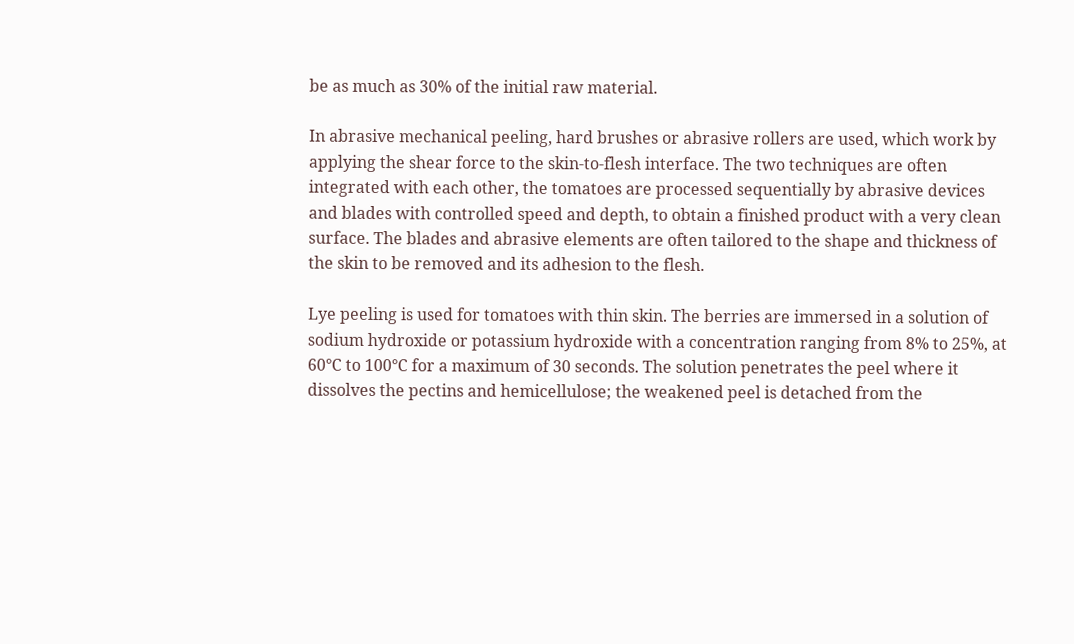be as much as 30% of the initial raw material.

In abrasive mechanical peeling, hard brushes or abrasive rollers are used, which work by applying the shear force to the skin-to-flesh interface. The two techniques are often integrated with each other, the tomatoes are processed sequentially by abrasive devices and blades with controlled speed and depth, to obtain a finished product with a very clean surface. The blades and abrasive elements are often tailored to the shape and thickness of the skin to be removed and its adhesion to the flesh.

Lye peeling is used for tomatoes with thin skin. The berries are immersed in a solution of sodium hydroxide or potassium hydroxide with a concentration ranging from 8% to 25%, at 60°C to 100°C for a maximum of 30 seconds. The solution penetrates the peel where it dissolves the pectins and hemicellulose; the weakened peel is detached from the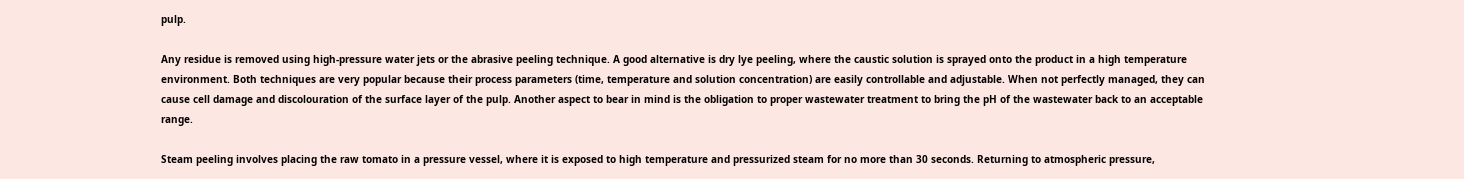pulp.

Any residue is removed using high-pressure water jets or the abrasive peeling technique. A good alternative is dry lye peeling, where the caustic solution is sprayed onto the product in a high temperature environment. Both techniques are very popular because their process parameters (time, temperature and solution concentration) are easily controllable and adjustable. When not perfectly managed, they can cause cell damage and discolouration of the surface layer of the pulp. Another aspect to bear in mind is the obligation to proper wastewater treatment to bring the pH of the wastewater back to an acceptable range.

Steam peeling involves placing the raw tomato in a pressure vessel, where it is exposed to high temperature and pressurized steam for no more than 30 seconds. Returning to atmospheric pressure,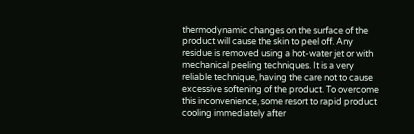thermodynamic changes on the surface of the product will cause the skin to peel off. Any residue is removed using a hot-water jet or with mechanical peeling techniques. It is a very reliable technique, having the care not to cause excessive softening of the product. To overcome this inconvenience, some resort to rapid product cooling immediately after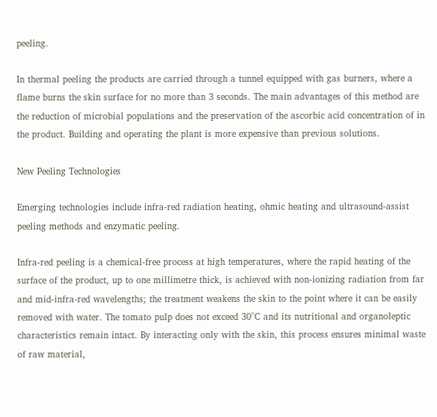peeling.

In thermal peeling the products are carried through a tunnel equipped with gas burners, where a flame burns the skin surface for no more than 3 seconds. The main advantages of this method are the reduction of microbial populations and the preservation of the ascorbic acid concentration of in the product. Building and operating the plant is more expensive than previous solutions.

New Peeling Technologies

Emerging technologies include infra-red radiation heating, ohmic heating and ultrasound-assist peeling methods and enzymatic peeling.

Infra-red peeling is a chemical-free process at high temperatures, where the rapid heating of the surface of the product, up to one millimetre thick, is achieved with non-ionizing radiation from far and mid-infra-red wavelengths; the treatment weakens the skin to the point where it can be easily removed with water. The tomato pulp does not exceed 30°C and its nutritional and organoleptic characteristics remain intact. By interacting only with the skin, this process ensures minimal waste of raw material,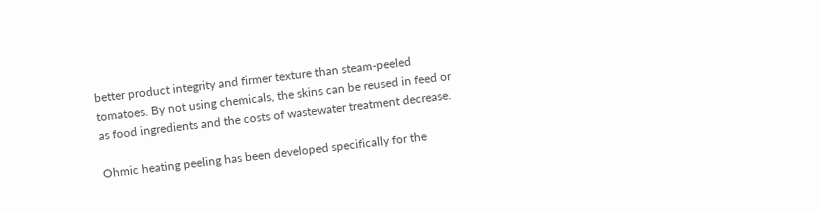better product integrity and firmer texture than steam-peeled tomatoes. By not using chemicals, the skins can be reused in feed or as food ingredients and the costs of wastewater treatment decrease.

Ohmic heating peeling has been developed specifically for the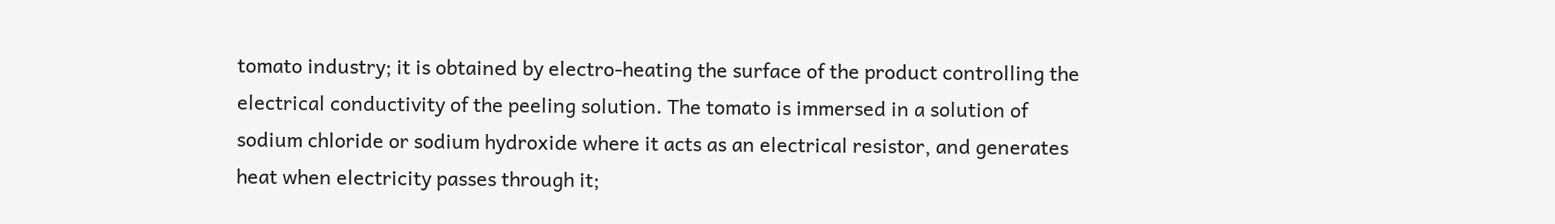tomato industry; it is obtained by electro-heating the surface of the product controlling the electrical conductivity of the peeling solution. The tomato is immersed in a solution of sodium chloride or sodium hydroxide where it acts as an electrical resistor, and generates heat when electricity passes through it;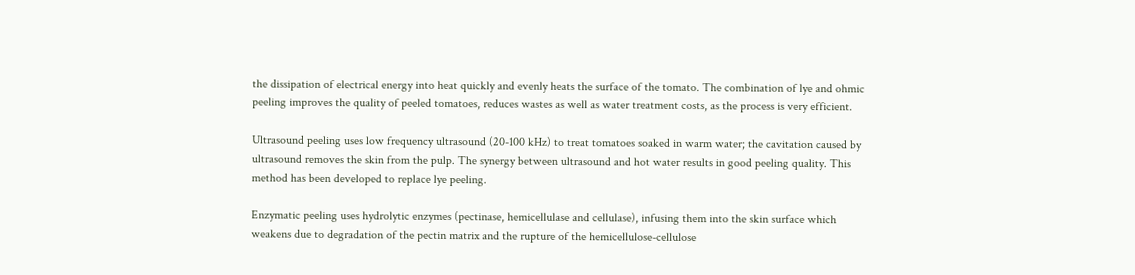the dissipation of electrical energy into heat quickly and evenly heats the surface of the tomato. The combination of lye and ohmic peeling improves the quality of peeled tomatoes, reduces wastes as well as water treatment costs, as the process is very efficient.

Ultrasound peeling uses low frequency ultrasound (20-100 kHz) to treat tomatoes soaked in warm water; the cavitation caused by ultrasound removes the skin from the pulp. The synergy between ultrasound and hot water results in good peeling quality. This method has been developed to replace lye peeling.

Enzymatic peeling uses hydrolytic enzymes (pectinase, hemicellulase and cellulase), infusing them into the skin surface which weakens due to degradation of the pectin matrix and the rupture of the hemicellulose-cellulose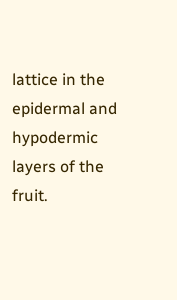lattice in the epidermal and hypodermic layers of the fruit.